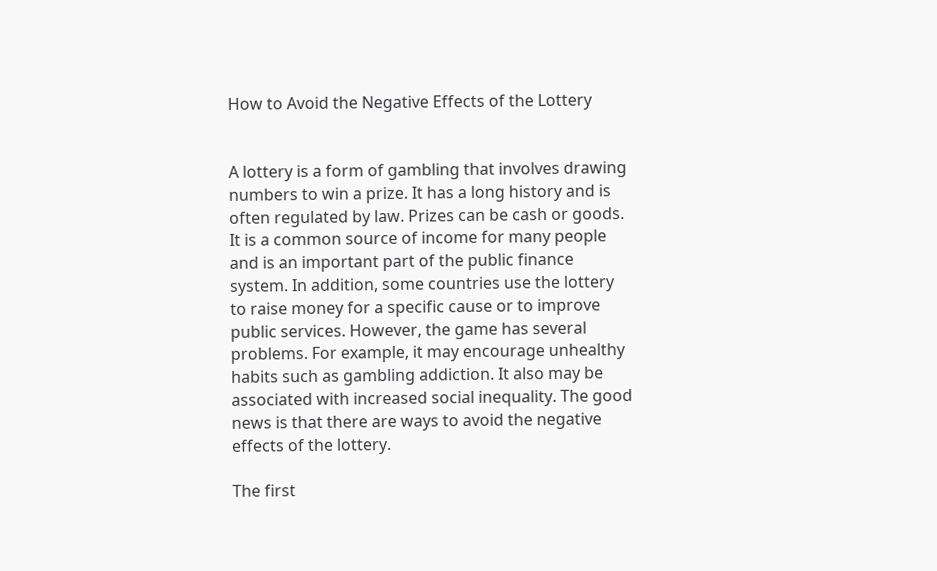How to Avoid the Negative Effects of the Lottery


A lottery is a form of gambling that involves drawing numbers to win a prize. It has a long history and is often regulated by law. Prizes can be cash or goods. It is a common source of income for many people and is an important part of the public finance system. In addition, some countries use the lottery to raise money for a specific cause or to improve public services. However, the game has several problems. For example, it may encourage unhealthy habits such as gambling addiction. It also may be associated with increased social inequality. The good news is that there are ways to avoid the negative effects of the lottery.

The first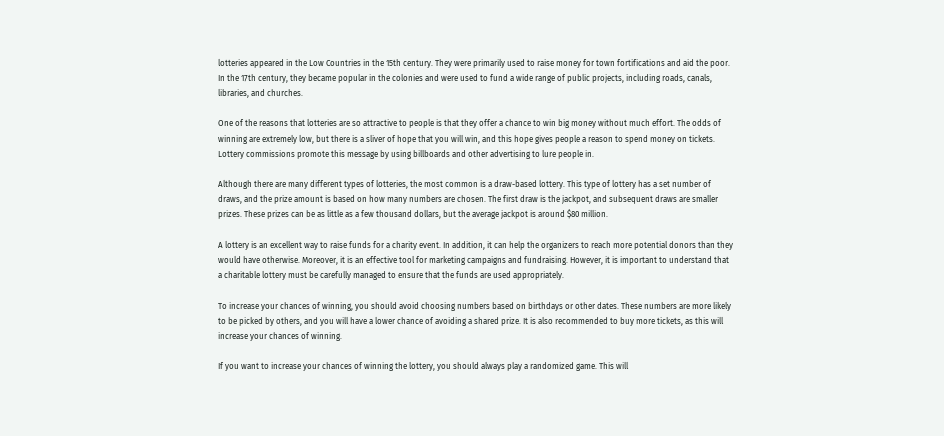lotteries appeared in the Low Countries in the 15th century. They were primarily used to raise money for town fortifications and aid the poor. In the 17th century, they became popular in the colonies and were used to fund a wide range of public projects, including roads, canals, libraries, and churches.

One of the reasons that lotteries are so attractive to people is that they offer a chance to win big money without much effort. The odds of winning are extremely low, but there is a sliver of hope that you will win, and this hope gives people a reason to spend money on tickets. Lottery commissions promote this message by using billboards and other advertising to lure people in.

Although there are many different types of lotteries, the most common is a draw-based lottery. This type of lottery has a set number of draws, and the prize amount is based on how many numbers are chosen. The first draw is the jackpot, and subsequent draws are smaller prizes. These prizes can be as little as a few thousand dollars, but the average jackpot is around $80 million.

A lottery is an excellent way to raise funds for a charity event. In addition, it can help the organizers to reach more potential donors than they would have otherwise. Moreover, it is an effective tool for marketing campaigns and fundraising. However, it is important to understand that a charitable lottery must be carefully managed to ensure that the funds are used appropriately.

To increase your chances of winning, you should avoid choosing numbers based on birthdays or other dates. These numbers are more likely to be picked by others, and you will have a lower chance of avoiding a shared prize. It is also recommended to buy more tickets, as this will increase your chances of winning.

If you want to increase your chances of winning the lottery, you should always play a randomized game. This will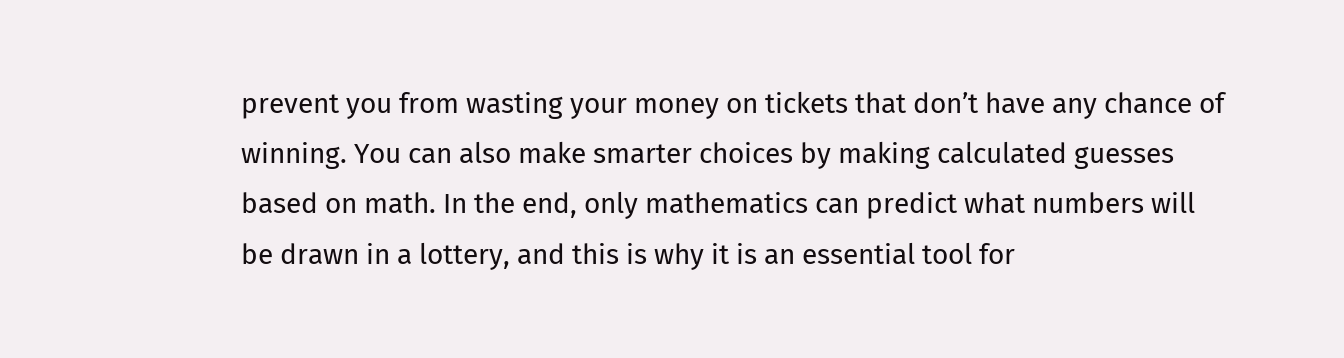prevent you from wasting your money on tickets that don’t have any chance of winning. You can also make smarter choices by making calculated guesses based on math. In the end, only mathematics can predict what numbers will be drawn in a lottery, and this is why it is an essential tool for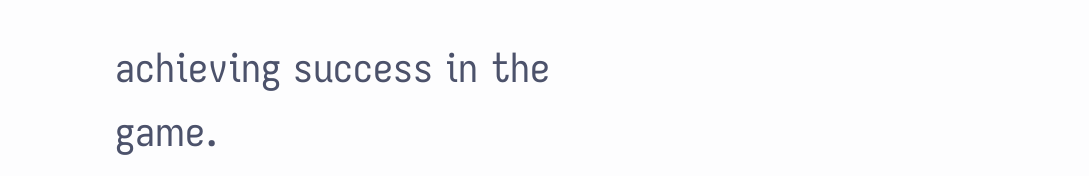achieving success in the game.